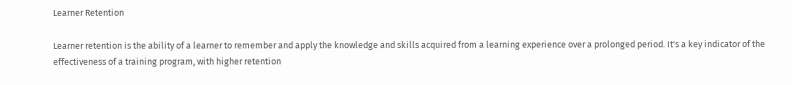Learner Retention

Learner retention is the ability of a learner to remember and apply the knowledge and skills acquired from a learning experience over a prolonged period. It's a key indicator of the effectiveness of a training program, with higher retention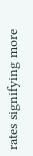rates signifying more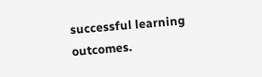successful learning outcomes.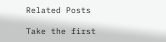Related Posts

Take the first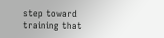step toward training that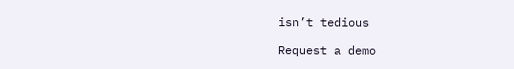isn’t tedious

Request a demo